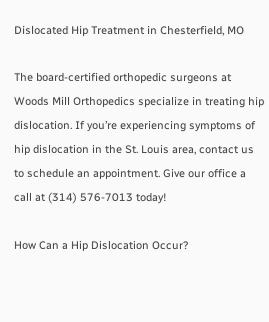Dislocated Hip Treatment in Chesterfield, MO

The board-certified orthopedic surgeons at Woods Mill Orthopedics specialize in treating hip dislocation. If you’re experiencing symptoms of hip dislocation in the St. Louis area, contact us to schedule an appointment. Give our office a call at (314) 576-7013 today!

How Can a Hip Dislocation Occur?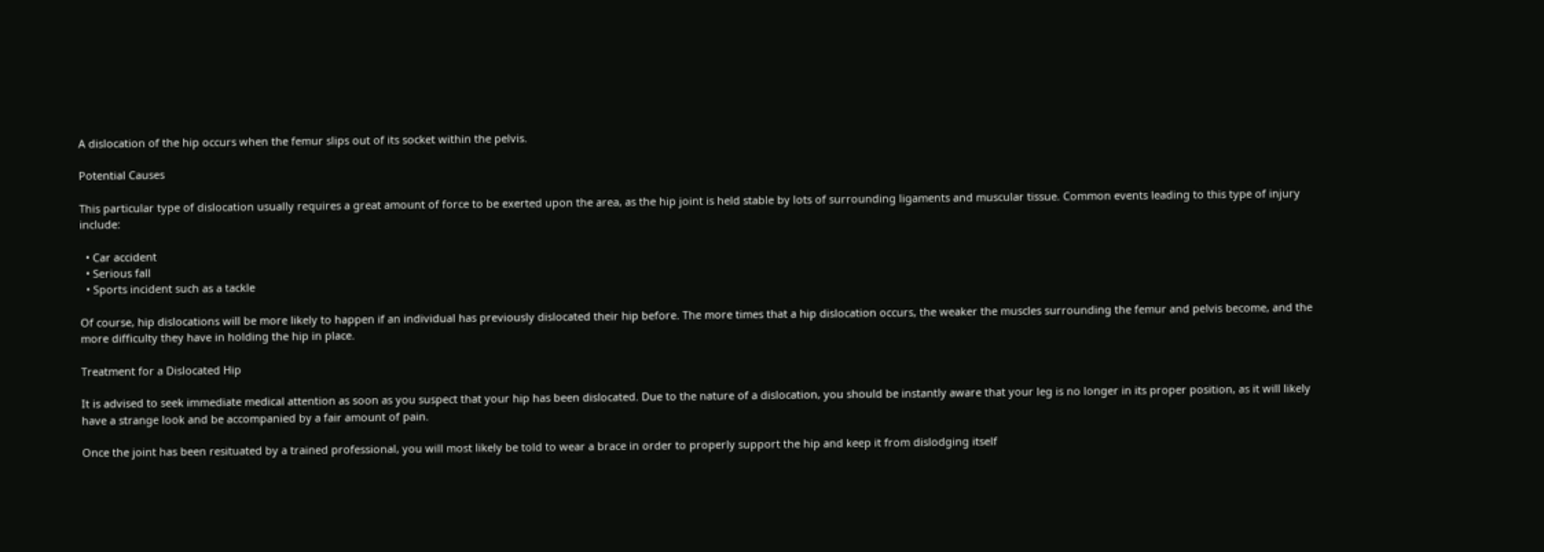A dislocation of the hip occurs when the femur slips out of its socket within the pelvis.

Potential Causes

This particular type of dislocation usually requires a great amount of force to be exerted upon the area, as the hip joint is held stable by lots of surrounding ligaments and muscular tissue. Common events leading to this type of injury include:

  • Car accident
  • Serious fall
  • Sports incident such as a tackle

Of course, hip dislocations will be more likely to happen if an individual has previously dislocated their hip before. The more times that a hip dislocation occurs, the weaker the muscles surrounding the femur and pelvis become, and the more difficulty they have in holding the hip in place.

Treatment for a Dislocated Hip

It is advised to seek immediate medical attention as soon as you suspect that your hip has been dislocated. Due to the nature of a dislocation, you should be instantly aware that your leg is no longer in its proper position, as it will likely have a strange look and be accompanied by a fair amount of pain.

Once the joint has been resituated by a trained professional, you will most likely be told to wear a brace in order to properly support the hip and keep it from dislodging itself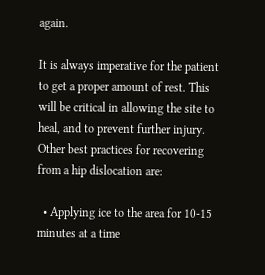again.

It is always imperative for the patient to get a proper amount of rest. This will be critical in allowing the site to heal, and to prevent further injury. Other best practices for recovering from a hip dislocation are:

  • Applying ice to the area for 10-15 minutes at a time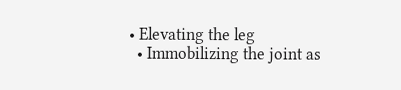• Elevating the leg
  • Immobilizing the joint as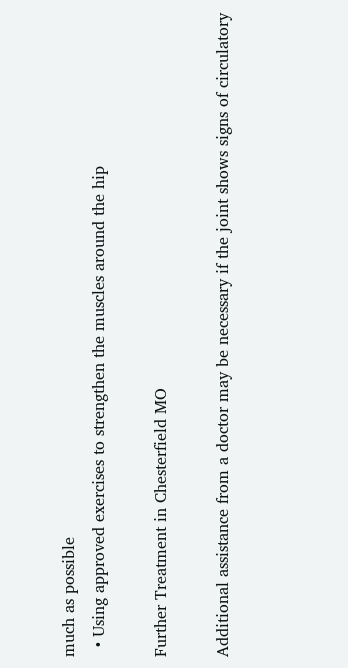much as possible
  • Using approved exercises to strengthen the muscles around the hip

Further Treatment in Chesterfield MO

Additional assistance from a doctor may be necessary if the joint shows signs of circulatory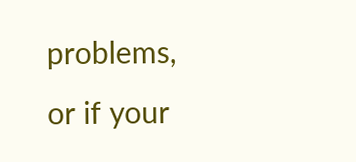problems, or if your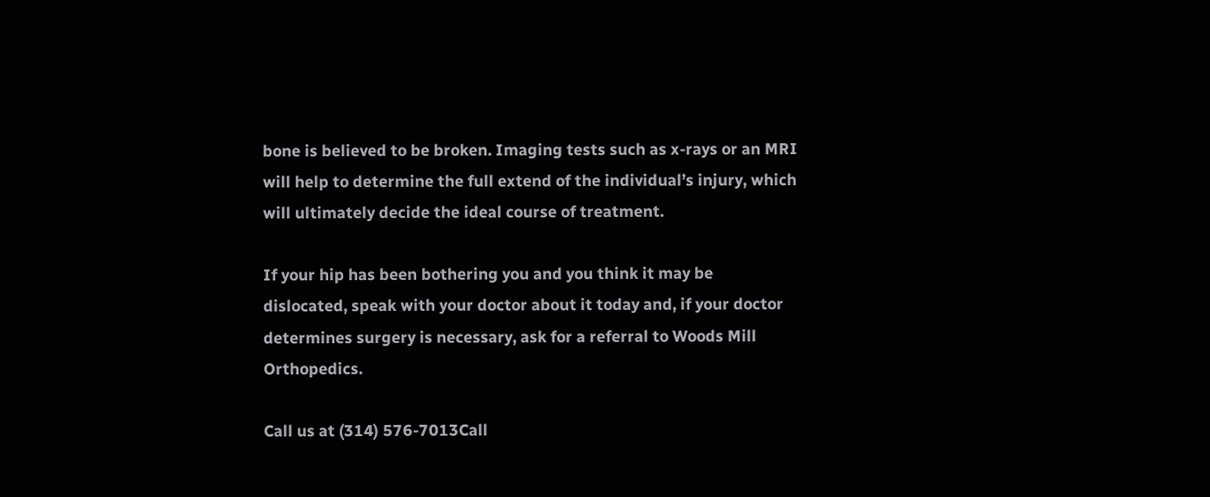bone is believed to be broken. Imaging tests such as x-rays or an MRI will help to determine the full extend of the individual’s injury, which will ultimately decide the ideal course of treatment.

If your hip has been bothering you and you think it may be dislocated, speak with your doctor about it today and, if your doctor determines surgery is necessary, ask for a referral to Woods Mill Orthopedics.

Call us at (314) 576-7013Call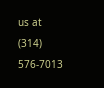us at (314) 576-7013